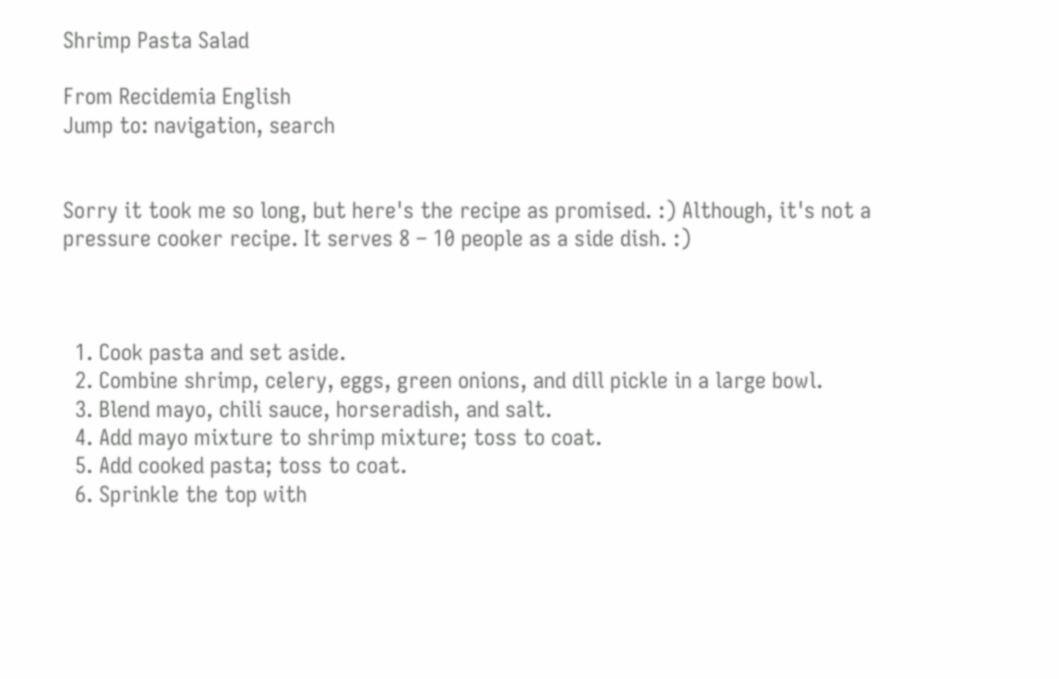Shrimp Pasta Salad

From Recidemia English
Jump to: navigation, search


Sorry it took me so long, but here's the recipe as promised. :) Although, it's not a pressure cooker recipe. It serves 8 – 10 people as a side dish. :)



  1. Cook pasta and set aside.
  2. Combine shrimp, celery, eggs, green onions, and dill pickle in a large bowl.
  3. Blend mayo, chili sauce, horseradish, and salt.
  4. Add mayo mixture to shrimp mixture; toss to coat.
  5. Add cooked pasta; toss to coat.
  6. Sprinkle the top with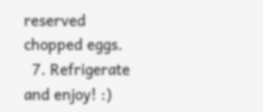reserved chopped eggs.
  7. Refrigerate and enjoy! :)